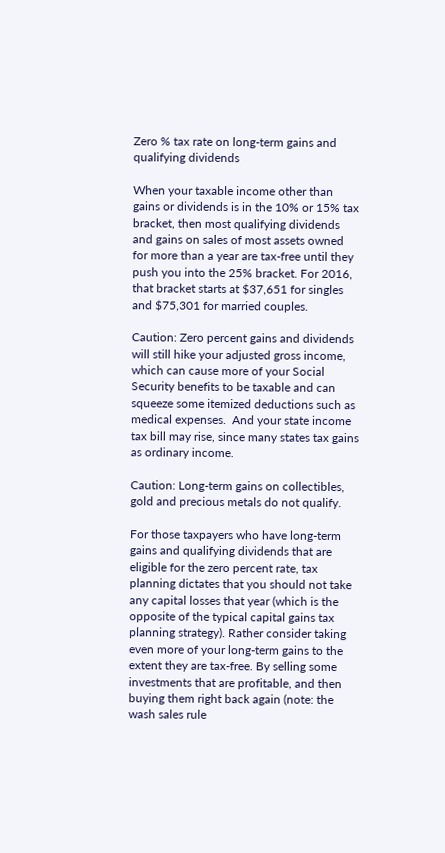Zero % tax rate on long-term gains and qualifying dividends

When your taxable income other than gains or dividends is in the 10% or 15% tax bracket, then most qualifying dividends and gains on sales of most assets owned for more than a year are tax-free until they push you into the 25% bracket. For 2016, that bracket starts at $37,651 for singles and $75,301 for married couples.

Caution: Zero percent gains and dividends will still hike your adjusted gross income, which can cause more of your Social Security benefits to be taxable and can squeeze some itemized deductions such as medical expenses.  And your state income tax bill may rise, since many states tax gains as ordinary income.

Caution: Long-term gains on collectibles, gold and precious metals do not qualify.

For those taxpayers who have long-term gains and qualifying dividends that are eligible for the zero percent rate, tax planning dictates that you should not take any capital losses that year (which is the opposite of the typical capital gains tax planning strategy). Rather consider taking even more of your long-term gains to the extent they are tax-free. By selling some investments that are profitable, and then buying them right back again (note: the wash sales rule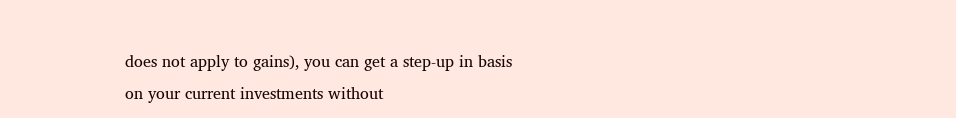does not apply to gains), you can get a step-up in basis on your current investments without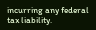incurring any federal tax liability.